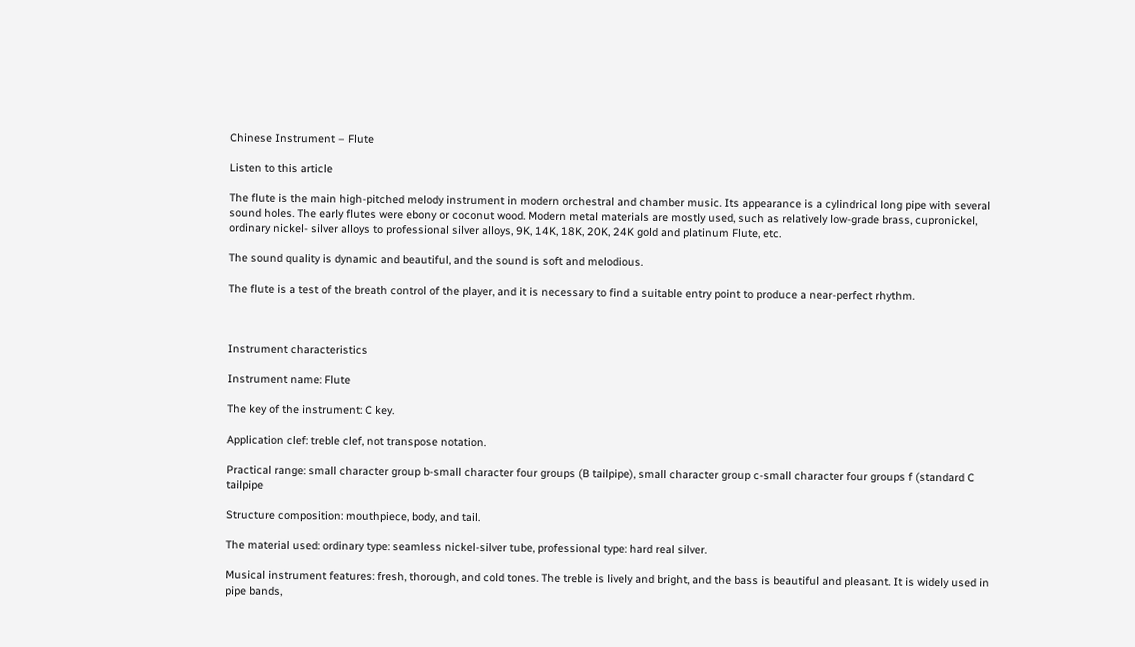Chinese Instrument – Flute

Listen to this article

The flute is the main high-pitched melody instrument in modern orchestral and chamber music. Its appearance is a cylindrical long pipe with several sound holes. The early flutes were ebony or coconut wood. Modern metal materials are mostly used, such as relatively low-grade brass, cupronickel, ordinary nickel- silver alloys to professional silver alloys, 9K, 14K, 18K, 20K, 24K gold and platinum Flute, etc.

The sound quality is dynamic and beautiful, and the sound is soft and melodious.

The flute is a test of the breath control of the player, and it is necessary to find a suitable entry point to produce a near-perfect rhythm.



Instrument characteristics

Instrument name: Flute

The key of the instrument: C key.

Application clef: treble clef, not transpose notation.

Practical range: small character group b-small character four groups (B tailpipe), small character group c-small character four groups f (standard C tailpipe

Structure composition: mouthpiece, body, and tail.

The material used: ordinary type: seamless nickel-silver tube, professional type: hard real silver.

Musical instrument features: fresh, thorough, and cold tones. The treble is lively and bright, and the bass is beautiful and pleasant. It is widely used in pipe bands,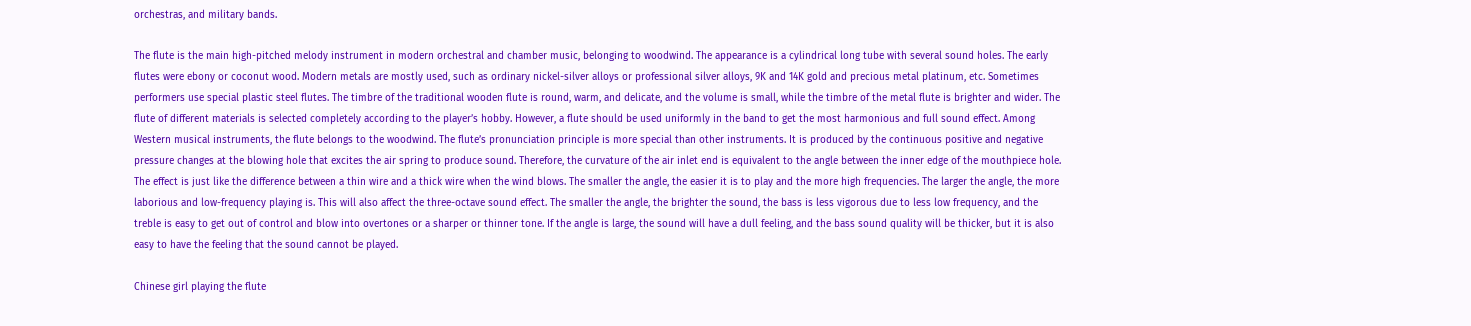orchestras, and military bands.

The flute is the main high-pitched melody instrument in modern orchestral and chamber music, belonging to woodwind. The appearance is a cylindrical long tube with several sound holes. The early flutes were ebony or coconut wood. Modern metals are mostly used, such as ordinary nickel-silver alloys or professional silver alloys, 9K and 14K gold and precious metal platinum, etc. Sometimes performers use special plastic steel flutes. The timbre of the traditional wooden flute is round, warm, and delicate, and the volume is small, while the timbre of the metal flute is brighter and wider. The flute of different materials is selected completely according to the player’s hobby. However, a flute should be used uniformly in the band to get the most harmonious and full sound effect. Among Western musical instruments, the flute belongs to the woodwind. The flute’s pronunciation principle is more special than other instruments. It is produced by the continuous positive and negative pressure changes at the blowing hole that excites the air spring to produce sound. Therefore, the curvature of the air inlet end is equivalent to the angle between the inner edge of the mouthpiece hole. The effect is just like the difference between a thin wire and a thick wire when the wind blows. The smaller the angle, the easier it is to play and the more high frequencies. The larger the angle, the more laborious and low-frequency playing is. This will also affect the three-octave sound effect. The smaller the angle, the brighter the sound, the bass is less vigorous due to less low frequency, and the treble is easy to get out of control and blow into overtones or a sharper or thinner tone. If the angle is large, the sound will have a dull feeling, and the bass sound quality will be thicker, but it is also easy to have the feeling that the sound cannot be played.

Chinese girl playing the flute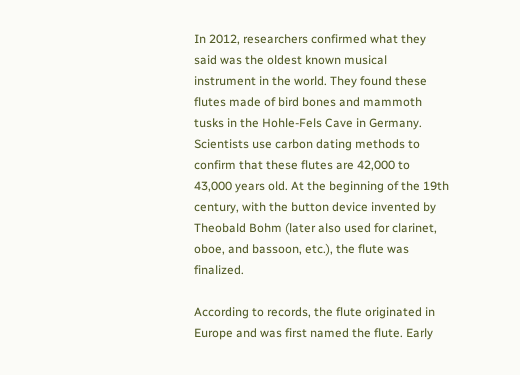In 2012, researchers confirmed what they said was the oldest known musical instrument in the world. They found these flutes made of bird bones and mammoth tusks in the Hohle-Fels Cave in Germany. Scientists use carbon dating methods to confirm that these flutes are 42,000 to 43,000 years old. At the beginning of the 19th century, with the button device invented by Theobald Bohm (later also used for clarinet, oboe, and bassoon, etc.), the flute was finalized.

According to records, the flute originated in Europe and was first named the flute. Early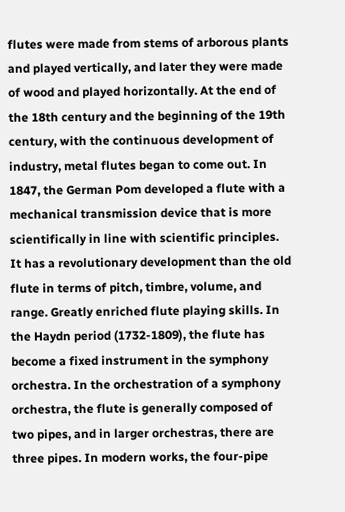flutes were made from stems of arborous plants and played vertically, and later they were made of wood and played horizontally. At the end of the 18th century and the beginning of the 19th century, with the continuous development of industry, metal flutes began to come out. In 1847, the German Pom developed a flute with a mechanical transmission device that is more scientifically in line with scientific principles. It has a revolutionary development than the old flute in terms of pitch, timbre, volume, and range. Greatly enriched flute playing skills. In the Haydn period (1732-1809), the flute has become a fixed instrument in the symphony orchestra. In the orchestration of a symphony orchestra, the flute is generally composed of two pipes, and in larger orchestras, there are three pipes. In modern works, the four-pipe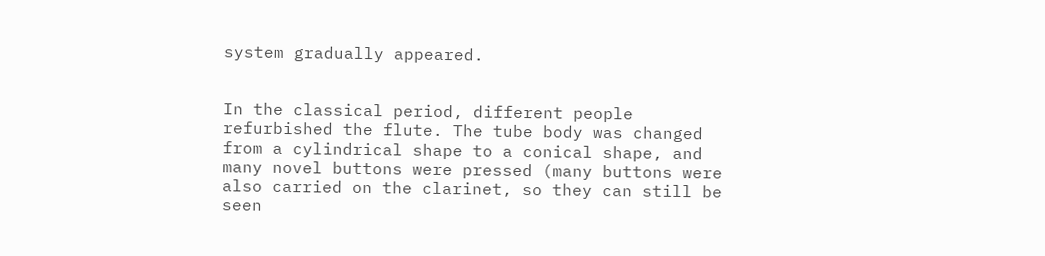system gradually appeared.


In the classical period, different people refurbished the flute. The tube body was changed from a cylindrical shape to a conical shape, and many novel buttons were pressed (many buttons were also carried on the clarinet, so they can still be seen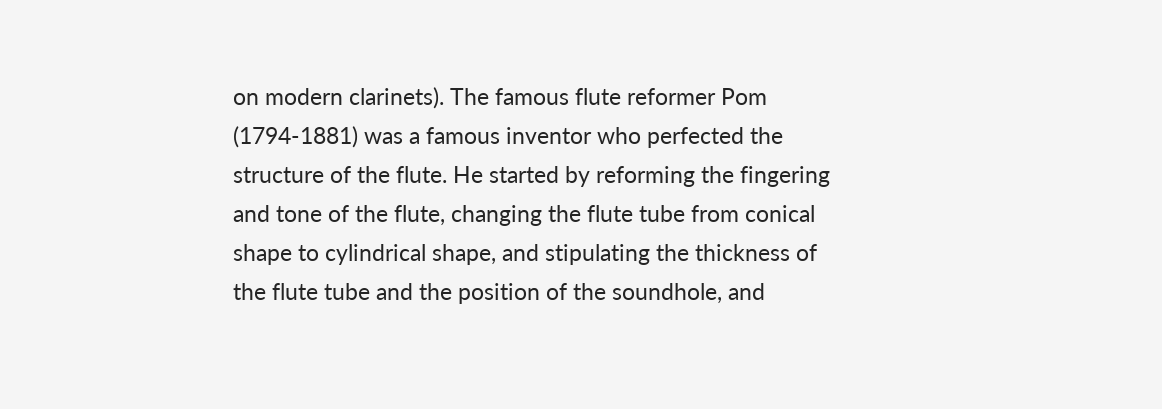on modern clarinets). The famous flute reformer Pom (1794-1881) was a famous inventor who perfected the structure of the flute. He started by reforming the fingering and tone of the flute, changing the flute tube from conical shape to cylindrical shape, and stipulating the thickness of the flute tube and the position of the soundhole, and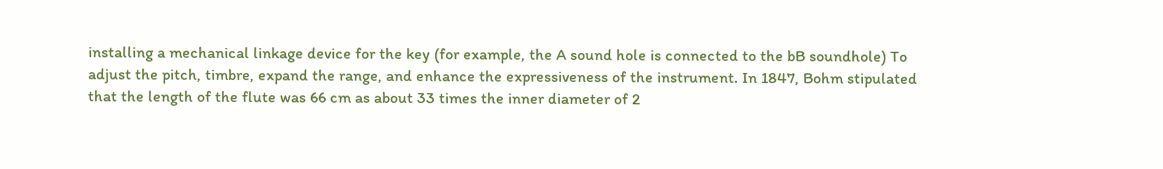installing a mechanical linkage device for the key (for example, the A sound hole is connected to the bB soundhole) To adjust the pitch, timbre, expand the range, and enhance the expressiveness of the instrument. In 1847, Bohm stipulated that the length of the flute was 66 cm as about 33 times the inner diameter of 2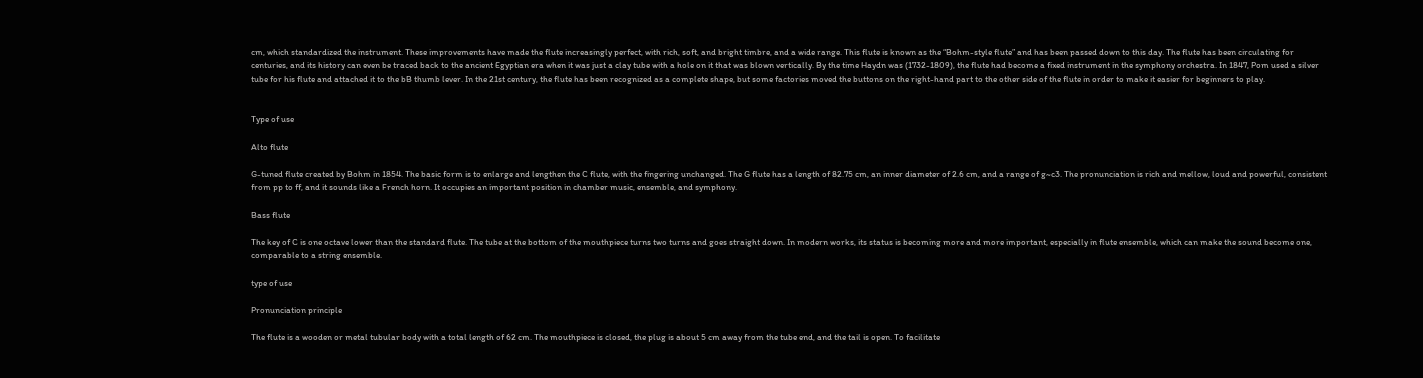cm, which standardized the instrument. These improvements have made the flute increasingly perfect, with rich, soft, and bright timbre, and a wide range. This flute is known as the “Bohm-style flute” and has been passed down to this day. The flute has been circulating for centuries, and its history can even be traced back to the ancient Egyptian era when it was just a clay tube with a hole on it that was blown vertically. By the time Haydn was (1732-1809), the flute had become a fixed instrument in the symphony orchestra. In 1847, Pom used a silver tube for his flute and attached it to the bB thumb lever. In the 21st century, the flute has been recognized as a complete shape, but some factories moved the buttons on the right-hand part to the other side of the flute in order to make it easier for beginners to play.


Type of use

Alto flute

G-tuned flute created by Bohm in 1854. The basic form is to enlarge and lengthen the C flute, with the fingering unchanged. The G flute has a length of 82.75 cm, an inner diameter of 2.6 cm, and a range of g~c3. The pronunciation is rich and mellow, loud and powerful, consistent from pp to ff, and it sounds like a French horn. It occupies an important position in chamber music, ensemble, and symphony.

Bass flute

The key of C is one octave lower than the standard flute. The tube at the bottom of the mouthpiece turns two turns and goes straight down. In modern works, its status is becoming more and more important, especially in flute ensemble, which can make the sound become one, comparable to a string ensemble.

type of use

Pronunciation principle

The flute is a wooden or metal tubular body with a total length of 62 cm. The mouthpiece is closed, the plug is about 5 cm away from the tube end, and the tail is open. To facilitate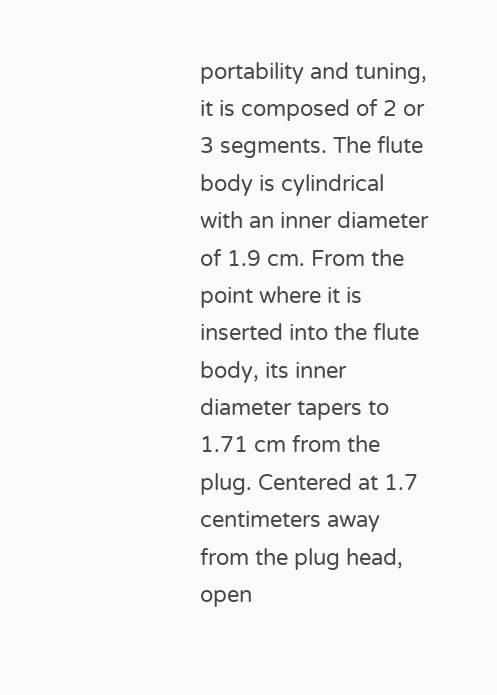portability and tuning, it is composed of 2 or 3 segments. The flute body is cylindrical with an inner diameter of 1.9 cm. From the point where it is inserted into the flute body, its inner diameter tapers to 1.71 cm from the plug. Centered at 1.7 centimeters away from the plug head, open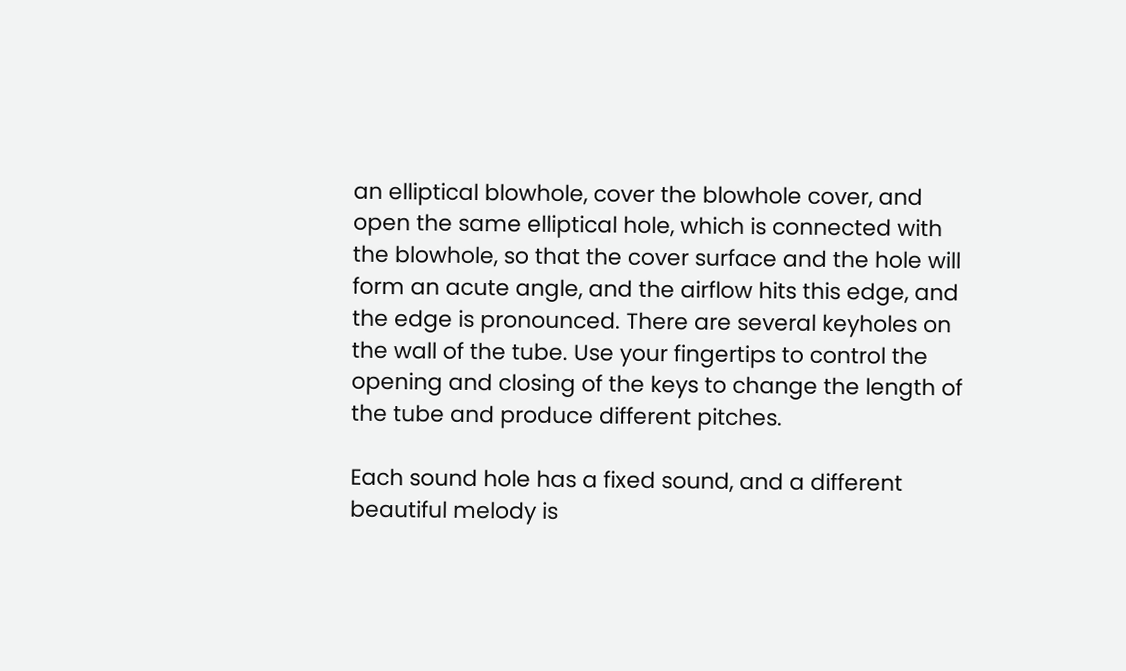an elliptical blowhole, cover the blowhole cover, and open the same elliptical hole, which is connected with the blowhole, so that the cover surface and the hole will form an acute angle, and the airflow hits this edge, and the edge is pronounced. There are several keyholes on the wall of the tube. Use your fingertips to control the opening and closing of the keys to change the length of the tube and produce different pitches.

Each sound hole has a fixed sound, and a different beautiful melody is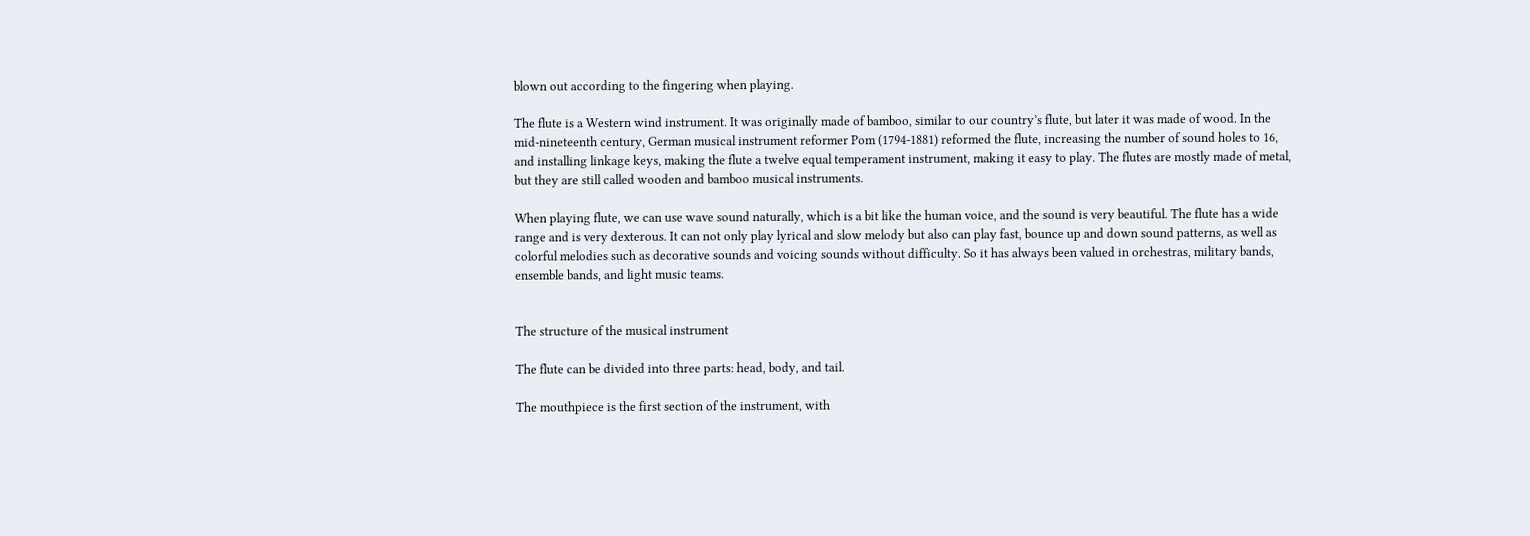blown out according to the fingering when playing.

The flute is a Western wind instrument. It was originally made of bamboo, similar to our country’s flute, but later it was made of wood. In the mid-nineteenth century, German musical instrument reformer Pom (1794-1881) reformed the flute, increasing the number of sound holes to 16, and installing linkage keys, making the flute a twelve equal temperament instrument, making it easy to play. The flutes are mostly made of metal, but they are still called wooden and bamboo musical instruments.

When playing flute, we can use wave sound naturally, which is a bit like the human voice, and the sound is very beautiful. The flute has a wide range and is very dexterous. It can not only play lyrical and slow melody but also can play fast, bounce up and down sound patterns, as well as colorful melodies such as decorative sounds and voicing sounds without difficulty. So it has always been valued in orchestras, military bands, ensemble bands, and light music teams.


The structure of the musical instrument

The flute can be divided into three parts: head, body, and tail.

The mouthpiece is the first section of the instrument, with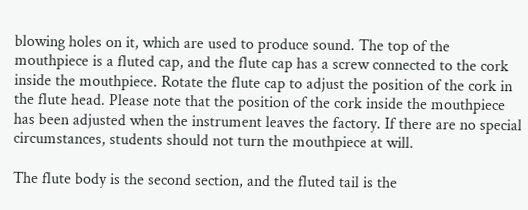blowing holes on it, which are used to produce sound. The top of the mouthpiece is a fluted cap, and the flute cap has a screw connected to the cork inside the mouthpiece. Rotate the flute cap to adjust the position of the cork in the flute head. Please note that the position of the cork inside the mouthpiece has been adjusted when the instrument leaves the factory. If there are no special circumstances, students should not turn the mouthpiece at will.

The flute body is the second section, and the fluted tail is the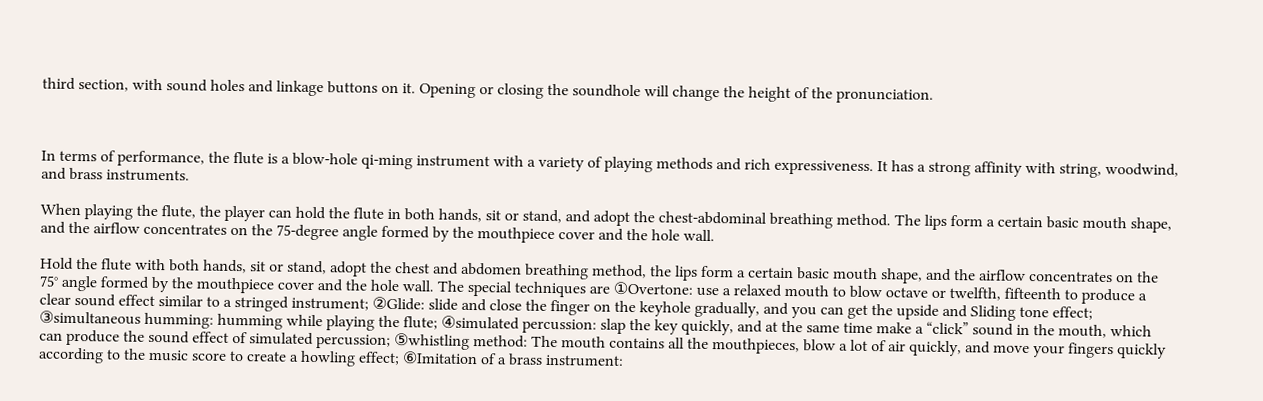third section, with sound holes and linkage buttons on it. Opening or closing the soundhole will change the height of the pronunciation.



In terms of performance, the flute is a blow-hole qi-ming instrument with a variety of playing methods and rich expressiveness. It has a strong affinity with string, woodwind, and brass instruments.

When playing the flute, the player can hold the flute in both hands, sit or stand, and adopt the chest-abdominal breathing method. The lips form a certain basic mouth shape, and the airflow concentrates on the 75-degree angle formed by the mouthpiece cover and the hole wall.

Hold the flute with both hands, sit or stand, adopt the chest and abdomen breathing method, the lips form a certain basic mouth shape, and the airflow concentrates on the 75° angle formed by the mouthpiece cover and the hole wall. The special techniques are ①Overtone: use a relaxed mouth to blow octave or twelfth, fifteenth to produce a clear sound effect similar to a stringed instrument; ②Glide: slide and close the finger on the keyhole gradually, and you can get the upside and Sliding tone effect; ③simultaneous humming: humming while playing the flute; ④simulated percussion: slap the key quickly, and at the same time make a “click” sound in the mouth, which can produce the sound effect of simulated percussion; ⑤whistling method: The mouth contains all the mouthpieces, blow a lot of air quickly, and move your fingers quickly according to the music score to create a howling effect; ⑥Imitation of a brass instrument: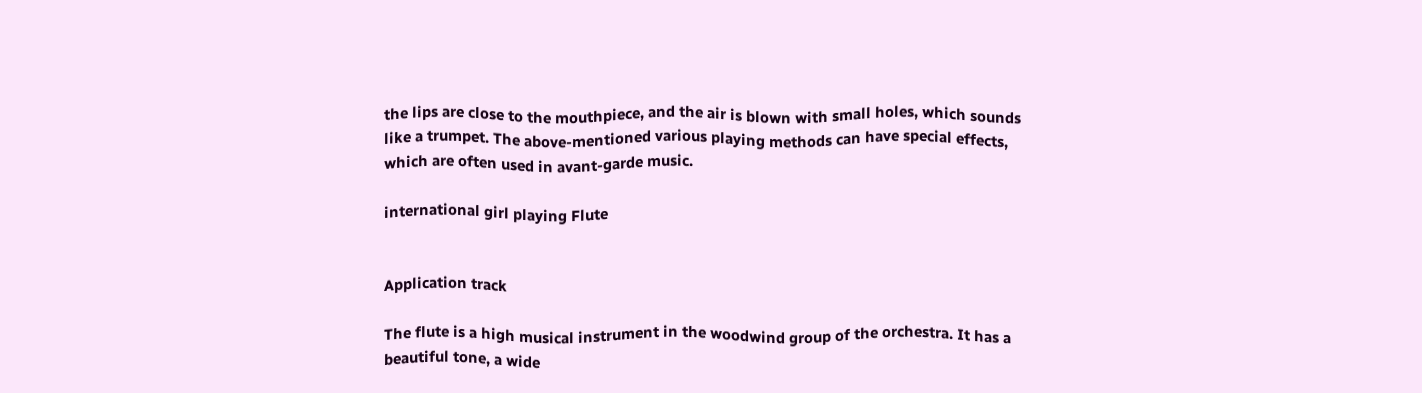the lips are close to the mouthpiece, and the air is blown with small holes, which sounds like a trumpet. The above-mentioned various playing methods can have special effects, which are often used in avant-garde music.

international girl playing Flute


Application track

The flute is a high musical instrument in the woodwind group of the orchestra. It has a beautiful tone, a wide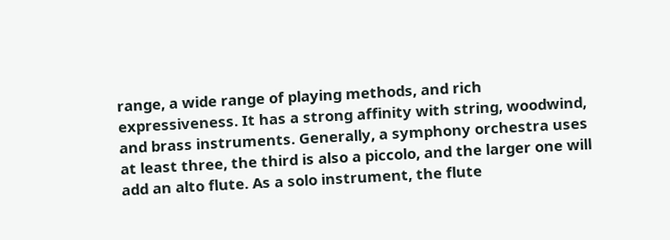range, a wide range of playing methods, and rich expressiveness. It has a strong affinity with string, woodwind, and brass instruments. Generally, a symphony orchestra uses at least three, the third is also a piccolo, and the larger one will add an alto flute. As a solo instrument, the flute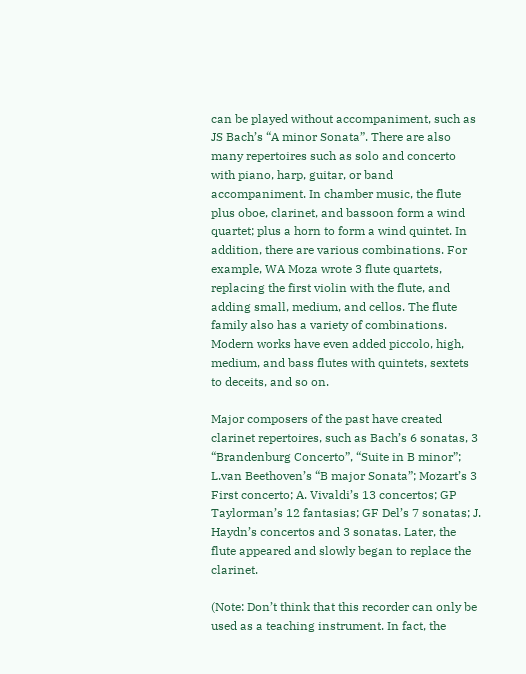can be played without accompaniment, such as JS Bach’s “A minor Sonata”. There are also many repertoires such as solo and concerto with piano, harp, guitar, or band accompaniment. In chamber music, the flute plus oboe, clarinet, and bassoon form a wind quartet; plus a horn to form a wind quintet. In addition, there are various combinations. For example, WA Moza wrote 3 flute quartets, replacing the first violin with the flute, and adding small, medium, and cellos. The flute family also has a variety of combinations. Modern works have even added piccolo, high, medium, and bass flutes with quintets, sextets to deceits, and so on.

Major composers of the past have created clarinet repertoires, such as Bach’s 6 sonatas, 3 “Brandenburg Concerto”, “Suite in B minor”; L.van Beethoven’s “B major Sonata”; Mozart’s 3 First concerto; A. Vivaldi’s 13 concertos; GP Taylorman’s 12 fantasias; GF Del’s 7 sonatas; J. Haydn’s concertos and 3 sonatas. Later, the flute appeared and slowly began to replace the clarinet.

(Note: Don’t think that this recorder can only be used as a teaching instrument. In fact, the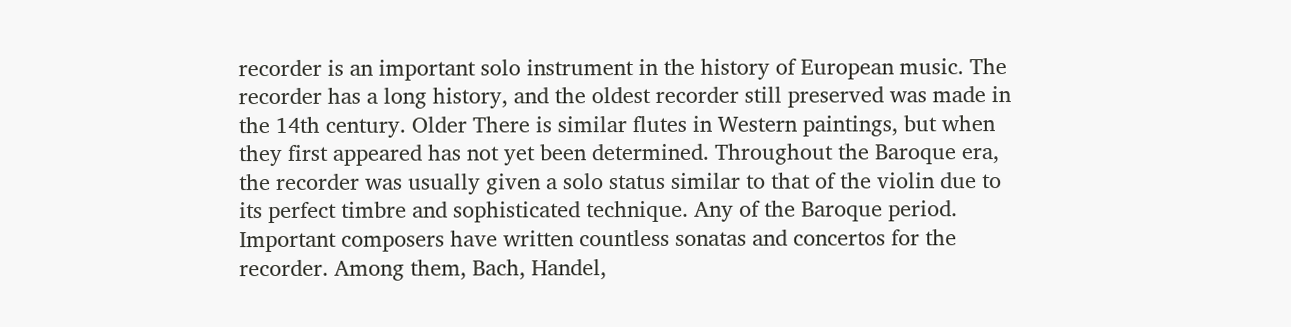recorder is an important solo instrument in the history of European music. The recorder has a long history, and the oldest recorder still preserved was made in the 14th century. Older There is similar flutes in Western paintings, but when they first appeared has not yet been determined. Throughout the Baroque era, the recorder was usually given a solo status similar to that of the violin due to its perfect timbre and sophisticated technique. Any of the Baroque period. Important composers have written countless sonatas and concertos for the recorder. Among them, Bach, Handel,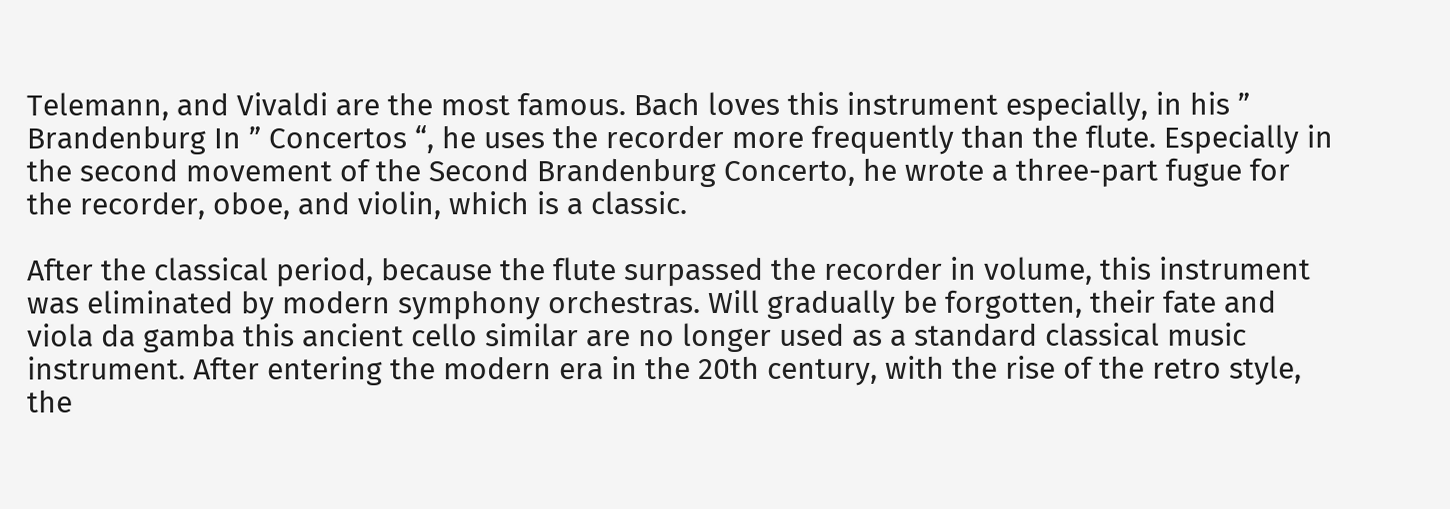Telemann, and Vivaldi are the most famous. Bach loves this instrument especially, in his ” Brandenburg In ” Concertos “, he uses the recorder more frequently than the flute. Especially in the second movement of the Second Brandenburg Concerto, he wrote a three-part fugue for the recorder, oboe, and violin, which is a classic.

After the classical period, because the flute surpassed the recorder in volume, this instrument was eliminated by modern symphony orchestras. Will gradually be forgotten, their fate and viola da gamba this ancient cello similar are no longer used as a standard classical music instrument. After entering the modern era in the 20th century, with the rise of the retro style, the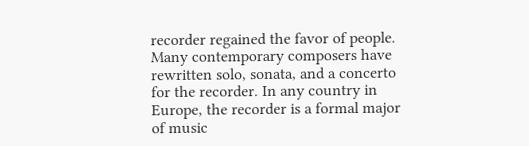recorder regained the favor of people. Many contemporary composers have rewritten solo, sonata, and a concerto for the recorder. In any country in Europe, the recorder is a formal major of music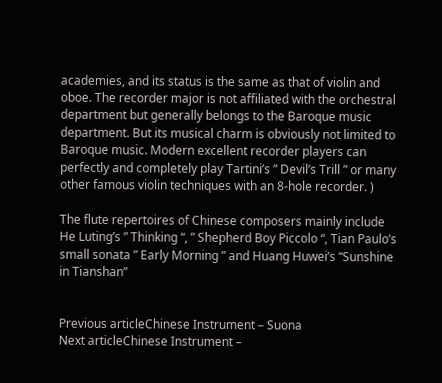academies, and its status is the same as that of violin and oboe. The recorder major is not affiliated with the orchestral department but generally belongs to the Baroque music department. But its musical charm is obviously not limited to Baroque music. Modern excellent recorder players can perfectly and completely play Tartini’s ” Devil’s Trill ” or many other famous violin techniques with an 8-hole recorder. )

The flute repertoires of Chinese composers mainly include He Luting’s ” Thinking “, ” Shepherd Boy Piccolo “, Tian Paulo’s small sonata ” Early Morning ” and Huang Huwei’s “Sunshine in Tianshan”


Previous articleChinese Instrument – Suona
Next articleChinese Instrument –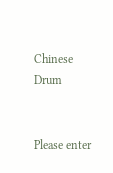Chinese Drum


Please enter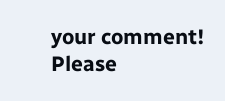your comment!
Please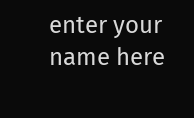enter your name here